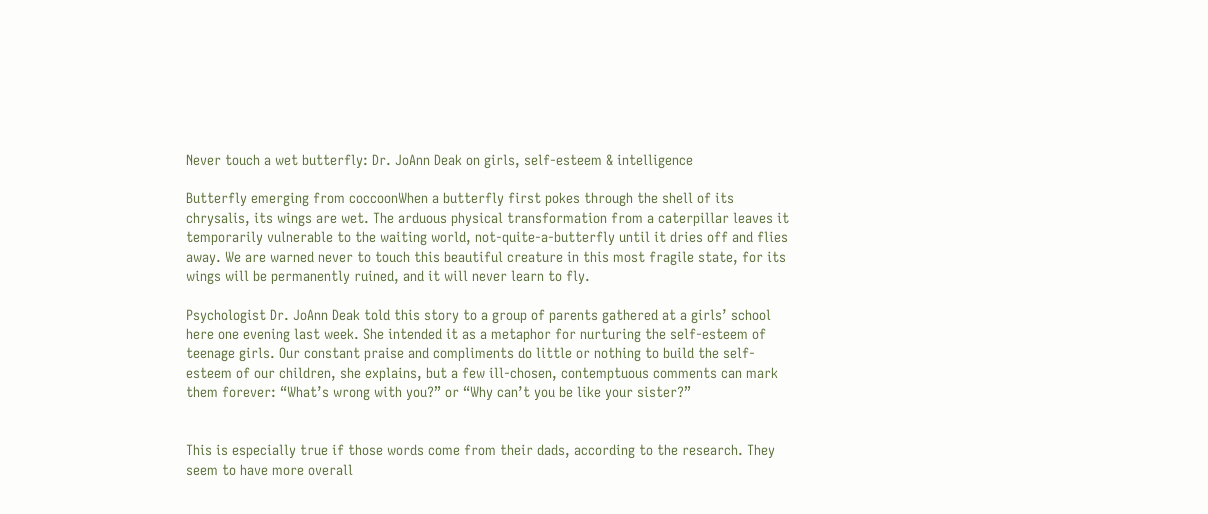Never touch a wet butterfly: Dr. JoAnn Deak on girls, self-esteem & intelligence

Butterfly emerging from coccoonWhen a butterfly first pokes through the shell of its chrysalis, its wings are wet. The arduous physical transformation from a caterpillar leaves it temporarily vulnerable to the waiting world, not-quite-a-butterfly until it dries off and flies away. We are warned never to touch this beautiful creature in this most fragile state, for its wings will be permanently ruined, and it will never learn to fly.

Psychologist Dr. JoAnn Deak told this story to a group of parents gathered at a girls’ school here one evening last week. She intended it as a metaphor for nurturing the self-esteem of teenage girls. Our constant praise and compliments do little or nothing to build the self-esteem of our children, she explains, but a few ill-chosen, contemptuous comments can mark them forever: “What’s wrong with you?” or “Why can’t you be like your sister?”


This is especially true if those words come from their dads, according to the research. They seem to have more overall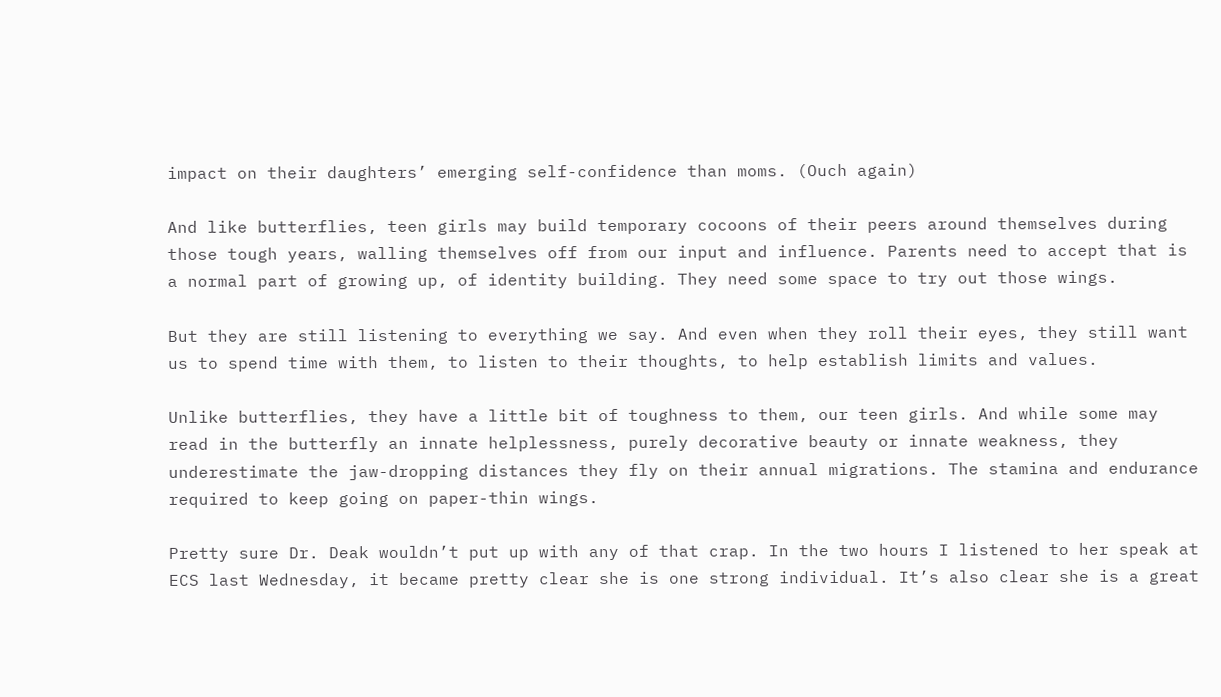impact on their daughters’ emerging self-confidence than moms. (Ouch again)

And like butterflies, teen girls may build temporary cocoons of their peers around themselves during those tough years, walling themselves off from our input and influence. Parents need to accept that is a normal part of growing up, of identity building. They need some space to try out those wings.

But they are still listening to everything we say. And even when they roll their eyes, they still want us to spend time with them, to listen to their thoughts, to help establish limits and values.

Unlike butterflies, they have a little bit of toughness to them, our teen girls. And while some may read in the butterfly an innate helplessness, purely decorative beauty or innate weakness, they underestimate the jaw-dropping distances they fly on their annual migrations. The stamina and endurance required to keep going on paper-thin wings.

Pretty sure Dr. Deak wouldn’t put up with any of that crap. In the two hours I listened to her speak at ECS last Wednesday, it became pretty clear she is one strong individual. It’s also clear she is a great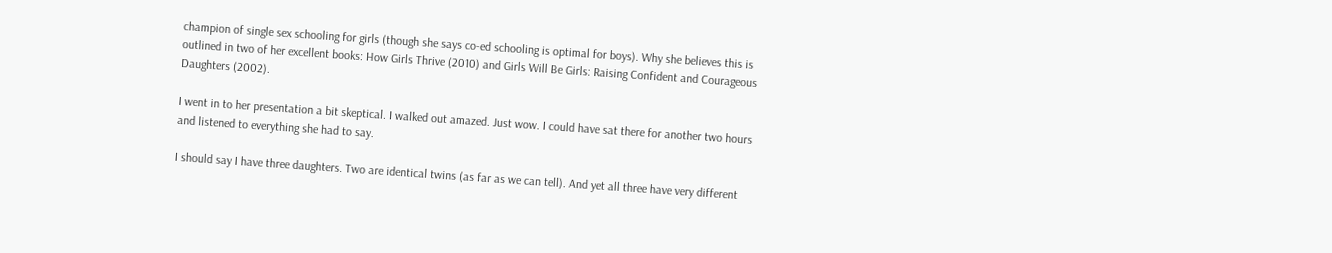champion of single sex schooling for girls (though she says co-ed schooling is optimal for boys). Why she believes this is outlined in two of her excellent books: How Girls Thrive (2010) and Girls Will Be Girls: Raising Confident and Courageous Daughters (2002).

I went in to her presentation a bit skeptical. I walked out amazed. Just wow. I could have sat there for another two hours and listened to everything she had to say.

I should say I have three daughters. Two are identical twins (as far as we can tell). And yet all three have very different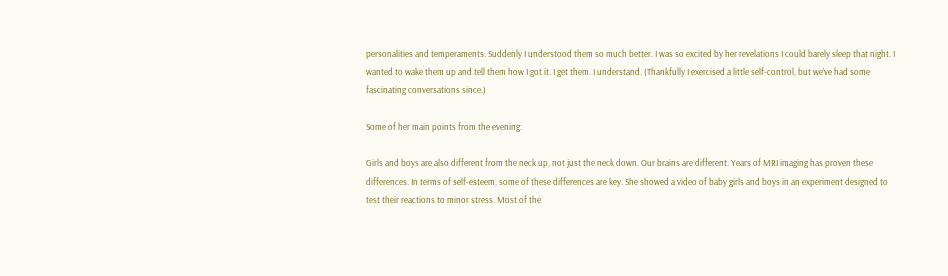personalities and temperaments. Suddenly I understood them so much better. I was so excited by her revelations I could barely sleep that night. I wanted to wake them up and tell them how I got it. I get them. I understand. (Thankfully I exercised a little self-control, but we’ve had some fascinating conversations since.)

Some of her main points from the evening:

Girls and boys are also different from the neck up, not just the neck down. Our brains are different. Years of MRI imaging has proven these differences. In terms of self-esteem, some of these differences are key. She showed a video of baby girls and boys in an experiment designed to test their reactions to minor stress. Most of the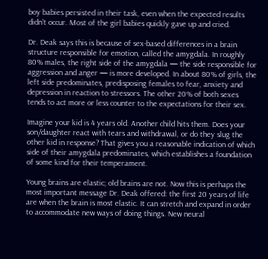boy babies persisted in their task, even when the expected results didn’t occur. Most of the girl babies quickly gave up and cried.

Dr. Deak says this is because of sex-based differences in a brain structure responsible for emotion, called the amygdala. In roughly 80% males, the right side of the amygdala — the side responsible for aggression and anger — is more developed. In about 80% of girls, the left side predominates, predisposing females to fear, anxiety and depression in reaction to stressors. The other 20% of both sexes tends to act more or less counter to the expectations for their sex.

Imagine your kid is 4 years old. Another child hits them. Does your son/daughter react with tears and withdrawal, or do they slug the other kid in response? That gives you a reasonable indication of which side of their amygdala predominates, which establishes a foundation of some kind for their temperament.

Young brains are elastic; old brains are not. Now this is perhaps the most important message Dr. Deak offered: the first 20 years of life are when the brain is most elastic. It can stretch and expand in order to accommodate new ways of doing things. New neural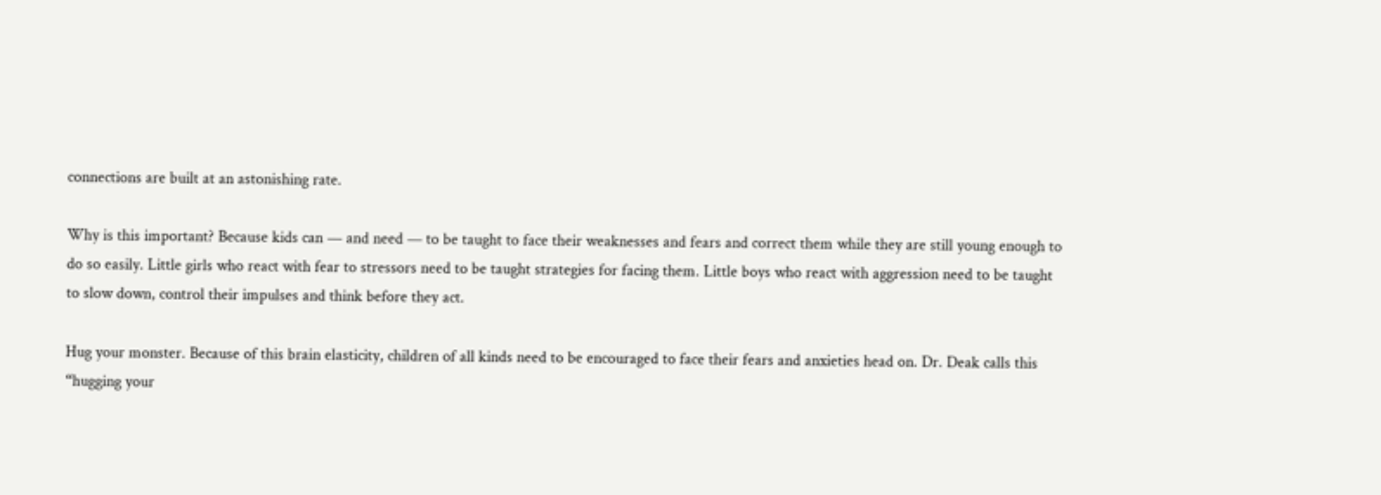connections are built at an astonishing rate.

Why is this important? Because kids can — and need — to be taught to face their weaknesses and fears and correct them while they are still young enough to do so easily. Little girls who react with fear to stressors need to be taught strategies for facing them. Little boys who react with aggression need to be taught to slow down, control their impulses and think before they act.

Hug your monster. Because of this brain elasticity, children of all kinds need to be encouraged to face their fears and anxieties head on. Dr. Deak calls this “hugging your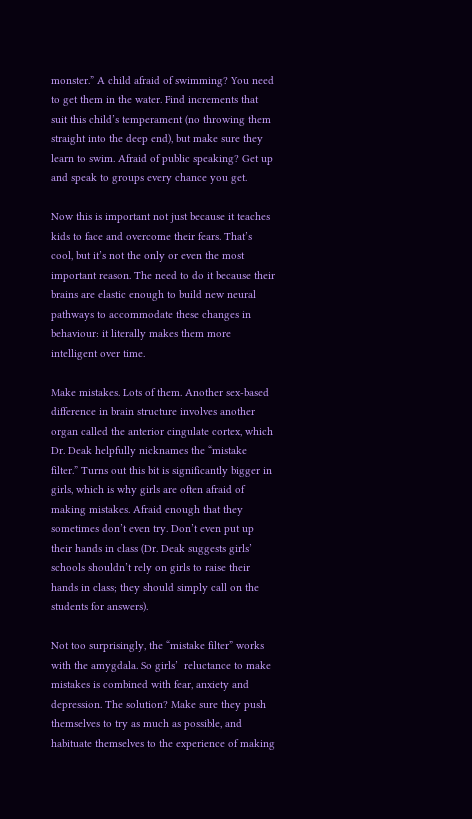monster.” A child afraid of swimming? You need to get them in the water. Find increments that suit this child’s temperament (no throwing them straight into the deep end), but make sure they learn to swim. Afraid of public speaking? Get up and speak to groups every chance you get.

Now this is important not just because it teaches kids to face and overcome their fears. That’s cool, but it’s not the only or even the most important reason. The need to do it because their brains are elastic enough to build new neural pathways to accommodate these changes in behaviour: it literally makes them more intelligent over time.

Make mistakes. Lots of them. Another sex-based difference in brain structure involves another organ called the anterior cingulate cortex, which Dr. Deak helpfully nicknames the “mistake filter.” Turns out this bit is significantly bigger in girls, which is why girls are often afraid of making mistakes. Afraid enough that they sometimes don’t even try. Don’t even put up their hands in class (Dr. Deak suggests girls’ schools shouldn’t rely on girls to raise their hands in class; they should simply call on the students for answers).

Not too surprisingly, the “mistake filter” works with the amygdala. So girls’  reluctance to make mistakes is combined with fear, anxiety and depression. The solution? Make sure they push themselves to try as much as possible, and habituate themselves to the experience of making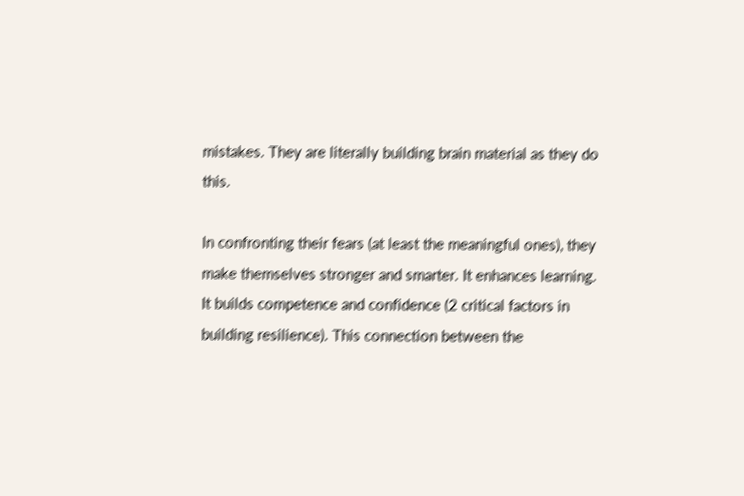mistakes. They are literally building brain material as they do this.

In confronting their fears (at least the meaningful ones), they make themselves stronger and smarter. It enhances learning. It builds competence and confidence (2 critical factors in building resilience). This connection between the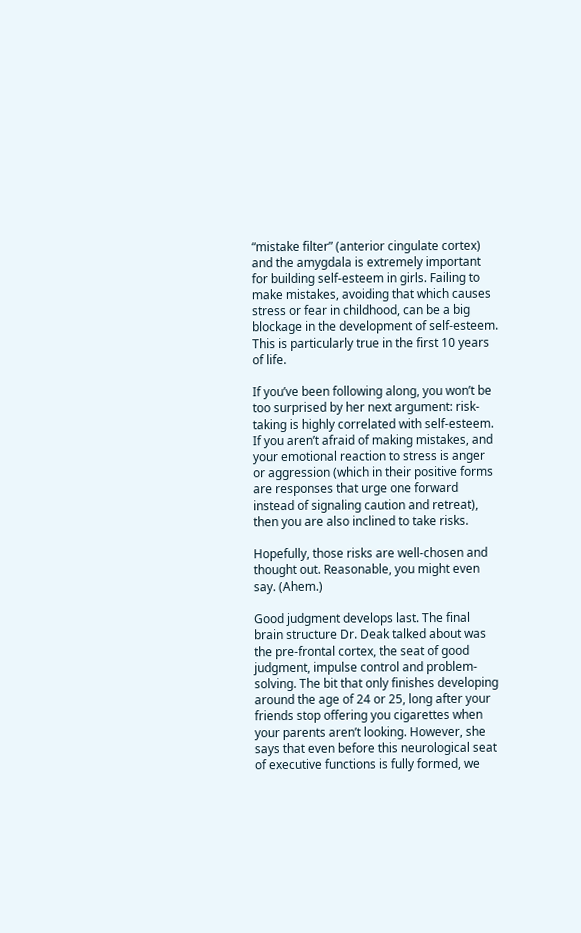“mistake filter” (anterior cingulate cortex) and the amygdala is extremely important for building self-esteem in girls. Failing to make mistakes, avoiding that which causes stress or fear in childhood, can be a big blockage in the development of self-esteem. This is particularly true in the first 10 years of life.

If you’ve been following along, you won’t be too surprised by her next argument: risk-taking is highly correlated with self-esteem. If you aren’t afraid of making mistakes, and your emotional reaction to stress is anger or aggression (which in their positive forms are responses that urge one forward instead of signaling caution and retreat), then you are also inclined to take risks.

Hopefully, those risks are well-chosen and thought out. Reasonable, you might even say. (Ahem.)

Good judgment develops last. The final brain structure Dr. Deak talked about was the pre-frontal cortex, the seat of good judgment, impulse control and problem-solving. The bit that only finishes developing around the age of 24 or 25, long after your friends stop offering you cigarettes when your parents aren’t looking. However, she says that even before this neurological seat of executive functions is fully formed, we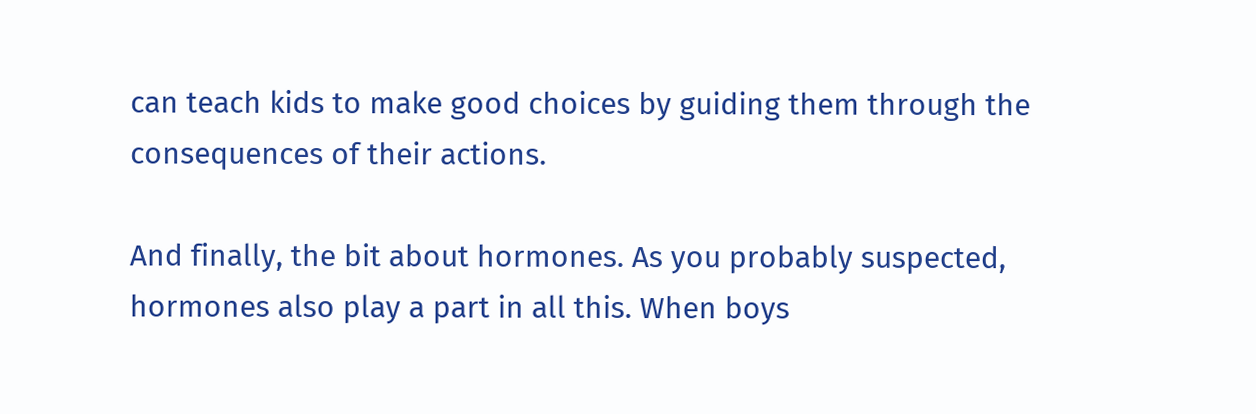can teach kids to make good choices by guiding them through the consequences of their actions.

And finally, the bit about hormones. As you probably suspected, hormones also play a part in all this. When boys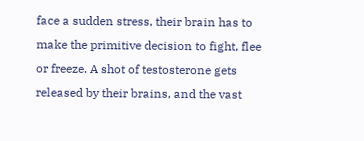face a sudden stress, their brain has to make the primitive decision to fight, flee or freeze. A shot of testosterone gets released by their brains, and the vast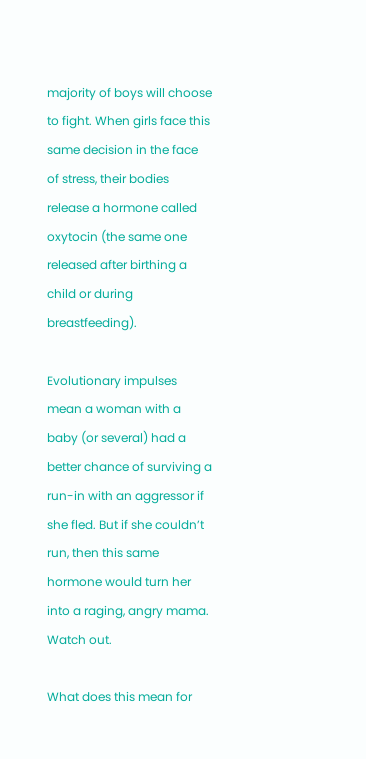majority of boys will choose to fight. When girls face this same decision in the face of stress, their bodies release a hormone called oxytocin (the same one released after birthing a child or during breastfeeding).

Evolutionary impulses mean a woman with a baby (or several) had a better chance of surviving a run-in with an aggressor if she fled. But if she couldn’t run, then this same hormone would turn her into a raging, angry mama. Watch out.

What does this mean for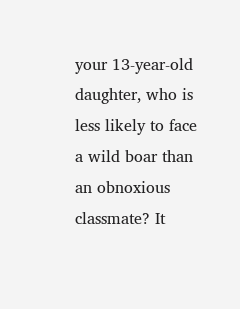your 13-year-old daughter, who is less likely to face a wild boar than an obnoxious classmate? It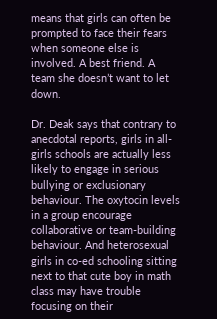means that girls can often be prompted to face their fears when someone else is involved. A best friend. A team she doesn’t want to let down.

Dr. Deak says that contrary to anecdotal reports, girls in all-girls schools are actually less likely to engage in serious bullying or exclusionary behaviour. The oxytocin levels in a group encourage collaborative or team-building behaviour. And heterosexual girls in co-ed schooling sitting next to that cute boy in math class may have trouble focusing on their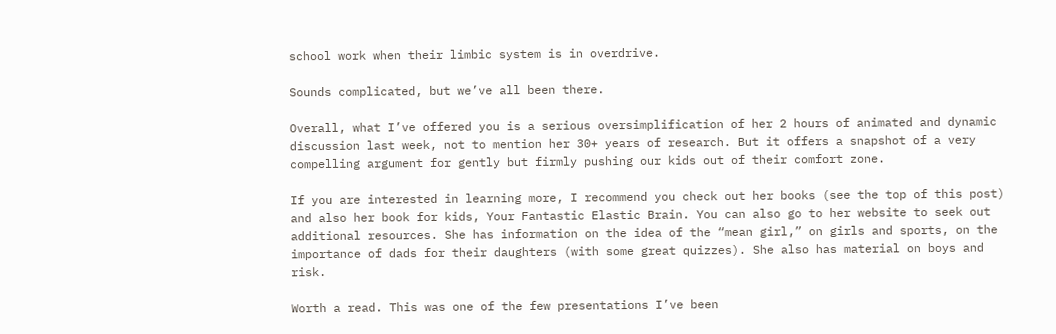school work when their limbic system is in overdrive.

Sounds complicated, but we’ve all been there.

Overall, what I’ve offered you is a serious oversimplification of her 2 hours of animated and dynamic discussion last week, not to mention her 30+ years of research. But it offers a snapshot of a very compelling argument for gently but firmly pushing our kids out of their comfort zone.

If you are interested in learning more, I recommend you check out her books (see the top of this post) and also her book for kids, Your Fantastic Elastic Brain. You can also go to her website to seek out additional resources. She has information on the idea of the “mean girl,” on girls and sports, on the importance of dads for their daughters (with some great quizzes). She also has material on boys and risk.

Worth a read. This was one of the few presentations I’ve been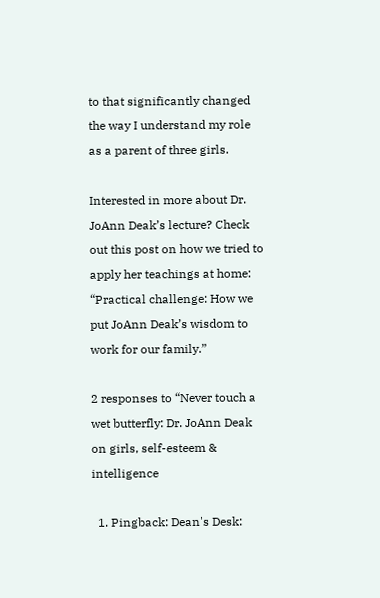to that significantly changed the way I understand my role as a parent of three girls.

Interested in more about Dr. JoAnn Deak’s lecture? Check out this post on how we tried to apply her teachings at home: “Practical challenge: How we put JoAnn Deak’s wisdom to work for our family.”

2 responses to “Never touch a wet butterfly: Dr. JoAnn Deak on girls, self-esteem & intelligence

  1. Pingback: Dean's Desk: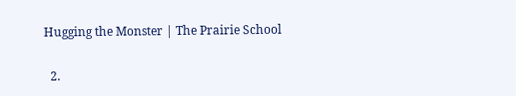Hugging the Monster | The Prairie School

  2.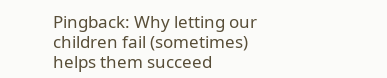Pingback: Why letting our children fail (sometimes) helps them succeed